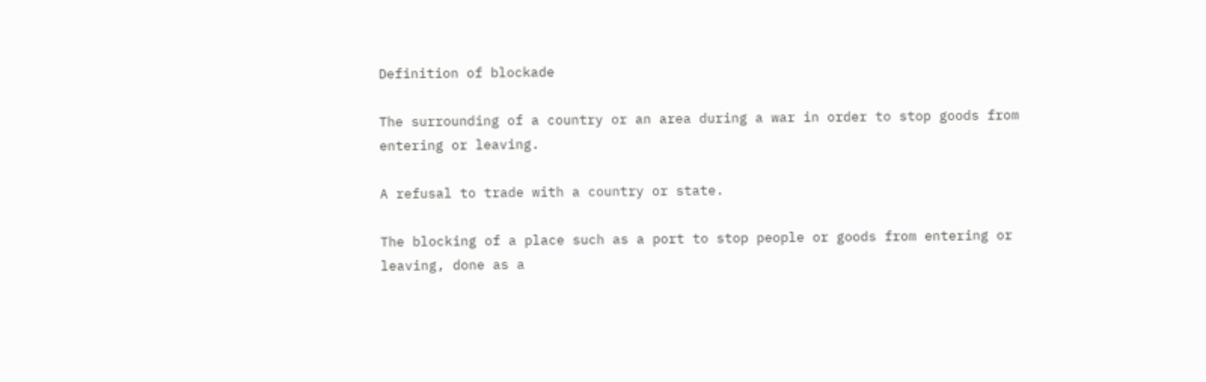Definition of blockade

The surrounding of a country or an area during a war in order to stop goods from entering or leaving.

A refusal to trade with a country or state.

The blocking of a place such as a port to stop people or goods from entering or leaving, done as a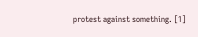protest against something. [1]